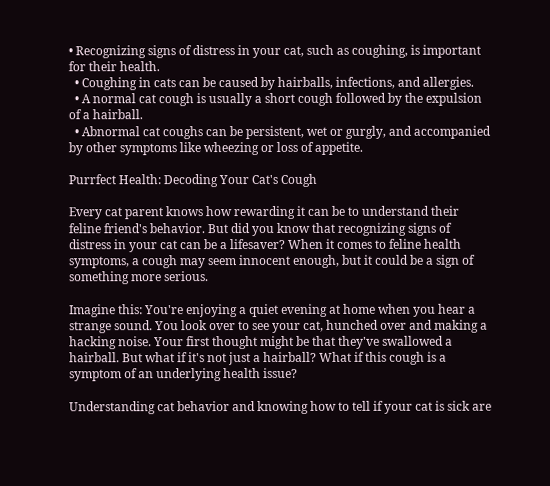• Recognizing signs of distress in your cat, such as coughing, is important for their health.
  • Coughing in cats can be caused by hairballs, infections, and allergies.
  • A normal cat cough is usually a short cough followed by the expulsion of a hairball.
  • Abnormal cat coughs can be persistent, wet or gurgly, and accompanied by other symptoms like wheezing or loss of appetite.

Purrfect Health: Decoding Your Cat's Cough

Every cat parent knows how rewarding it can be to understand their feline friend's behavior. But did you know that recognizing signs of distress in your cat can be a lifesaver? When it comes to feline health symptoms, a cough may seem innocent enough, but it could be a sign of something more serious.

Imagine this: You're enjoying a quiet evening at home when you hear a strange sound. You look over to see your cat, hunched over and making a hacking noise. Your first thought might be that they've swallowed a hairball. But what if it's not just a hairball? What if this cough is a symptom of an underlying health issue?

Understanding cat behavior and knowing how to tell if your cat is sick are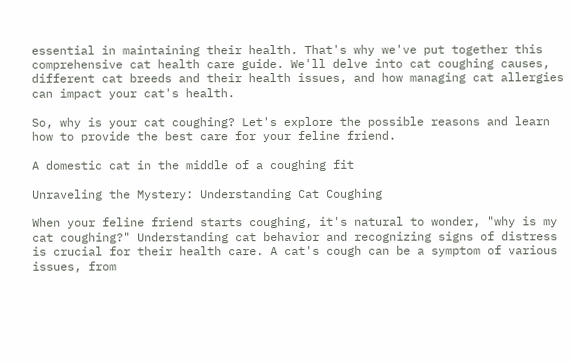essential in maintaining their health. That's why we've put together this comprehensive cat health care guide. We'll delve into cat coughing causes, different cat breeds and their health issues, and how managing cat allergies can impact your cat's health.

So, why is your cat coughing? Let's explore the possible reasons and learn how to provide the best care for your feline friend.

A domestic cat in the middle of a coughing fit

Unraveling the Mystery: Understanding Cat Coughing

When your feline friend starts coughing, it's natural to wonder, "why is my cat coughing?" Understanding cat behavior and recognizing signs of distress is crucial for their health care. A cat's cough can be a symptom of various issues, from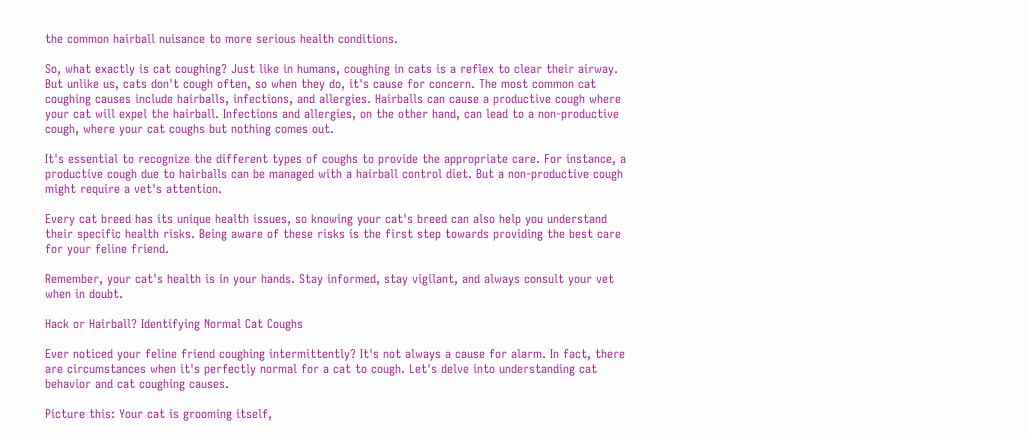the common hairball nuisance to more serious health conditions.

So, what exactly is cat coughing? Just like in humans, coughing in cats is a reflex to clear their airway. But unlike us, cats don't cough often, so when they do, it's cause for concern. The most common cat coughing causes include hairballs, infections, and allergies. Hairballs can cause a productive cough where your cat will expel the hairball. Infections and allergies, on the other hand, can lead to a non-productive cough, where your cat coughs but nothing comes out.

It's essential to recognize the different types of coughs to provide the appropriate care. For instance, a productive cough due to hairballs can be managed with a hairball control diet. But a non-productive cough might require a vet's attention.

Every cat breed has its unique health issues, so knowing your cat's breed can also help you understand their specific health risks. Being aware of these risks is the first step towards providing the best care for your feline friend.

Remember, your cat's health is in your hands. Stay informed, stay vigilant, and always consult your vet when in doubt.

Hack or Hairball? Identifying Normal Cat Coughs

Ever noticed your feline friend coughing intermittently? It's not always a cause for alarm. In fact, there are circumstances when it's perfectly normal for a cat to cough. Let's delve into understanding cat behavior and cat coughing causes.

Picture this: Your cat is grooming itself,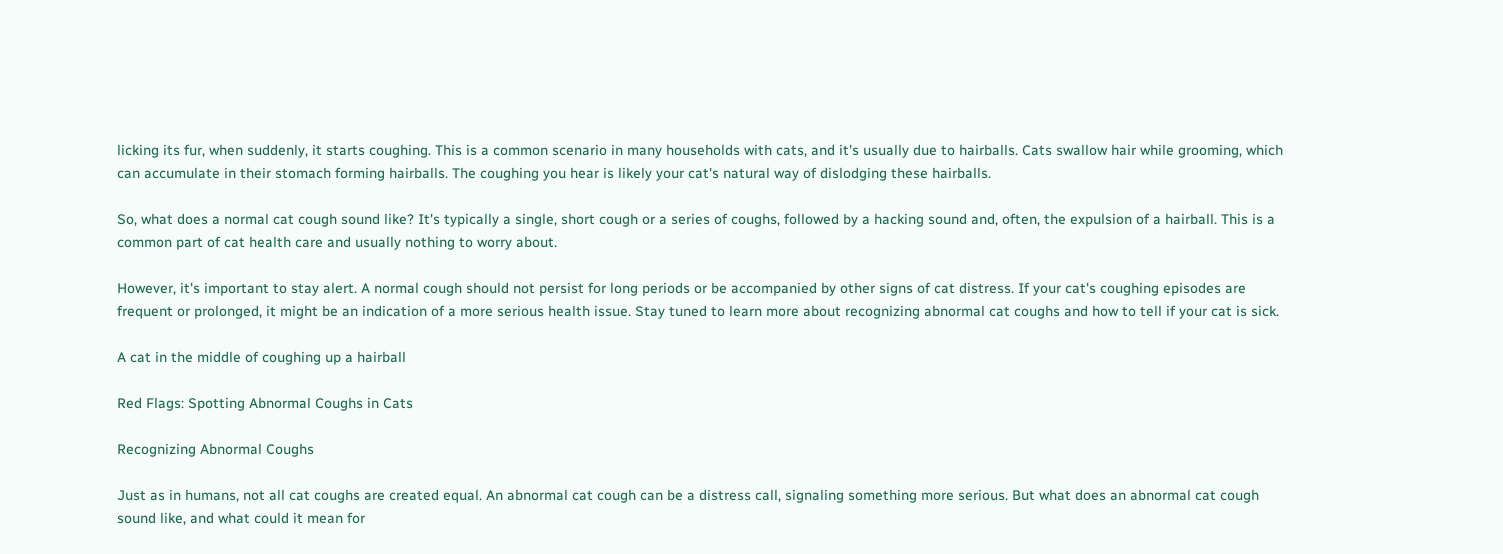licking its fur, when suddenly, it starts coughing. This is a common scenario in many households with cats, and it's usually due to hairballs. Cats swallow hair while grooming, which can accumulate in their stomach forming hairballs. The coughing you hear is likely your cat's natural way of dislodging these hairballs.

So, what does a normal cat cough sound like? It's typically a single, short cough or a series of coughs, followed by a hacking sound and, often, the expulsion of a hairball. This is a common part of cat health care and usually nothing to worry about.

However, it's important to stay alert. A normal cough should not persist for long periods or be accompanied by other signs of cat distress. If your cat's coughing episodes are frequent or prolonged, it might be an indication of a more serious health issue. Stay tuned to learn more about recognizing abnormal cat coughs and how to tell if your cat is sick.

A cat in the middle of coughing up a hairball

Red Flags: Spotting Abnormal Coughs in Cats

Recognizing Abnormal Coughs

Just as in humans, not all cat coughs are created equal. An abnormal cat cough can be a distress call, signaling something more serious. But what does an abnormal cat cough sound like, and what could it mean for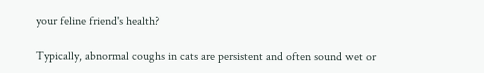your feline friend's health?

Typically, abnormal coughs in cats are persistent and often sound wet or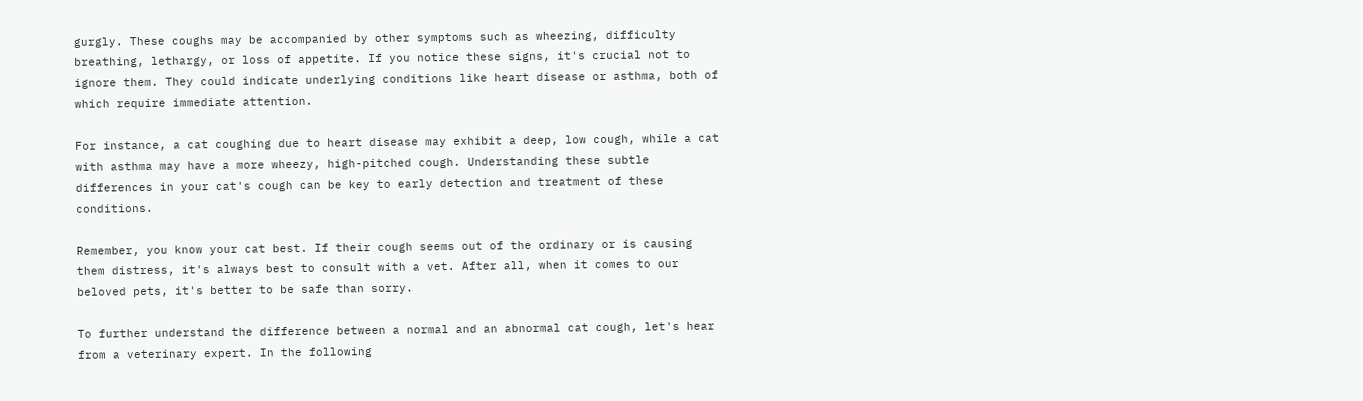gurgly. These coughs may be accompanied by other symptoms such as wheezing, difficulty breathing, lethargy, or loss of appetite. If you notice these signs, it's crucial not to ignore them. They could indicate underlying conditions like heart disease or asthma, both of which require immediate attention.

For instance, a cat coughing due to heart disease may exhibit a deep, low cough, while a cat with asthma may have a more wheezy, high-pitched cough. Understanding these subtle differences in your cat's cough can be key to early detection and treatment of these conditions.

Remember, you know your cat best. If their cough seems out of the ordinary or is causing them distress, it's always best to consult with a vet. After all, when it comes to our beloved pets, it's better to be safe than sorry.

To further understand the difference between a normal and an abnormal cat cough, let's hear from a veterinary expert. In the following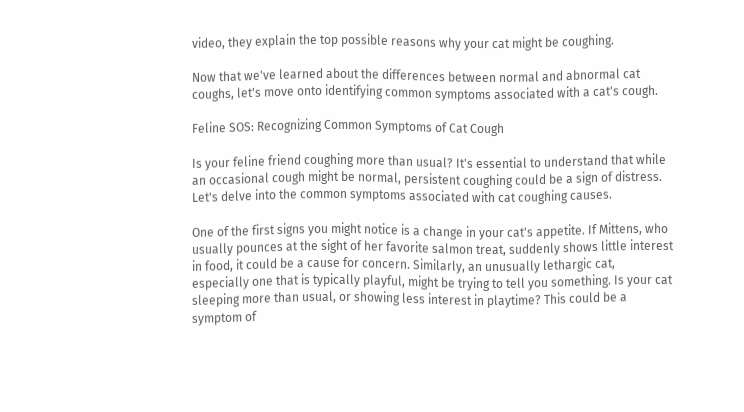video, they explain the top possible reasons why your cat might be coughing.

Now that we've learned about the differences between normal and abnormal cat coughs, let's move onto identifying common symptoms associated with a cat's cough.

Feline SOS: Recognizing Common Symptoms of Cat Cough

Is your feline friend coughing more than usual? It's essential to understand that while an occasional cough might be normal, persistent coughing could be a sign of distress. Let's delve into the common symptoms associated with cat coughing causes.

One of the first signs you might notice is a change in your cat's appetite. If Mittens, who usually pounces at the sight of her favorite salmon treat, suddenly shows little interest in food, it could be a cause for concern. Similarly, an unusually lethargic cat, especially one that is typically playful, might be trying to tell you something. Is your cat sleeping more than usual, or showing less interest in playtime? This could be a symptom of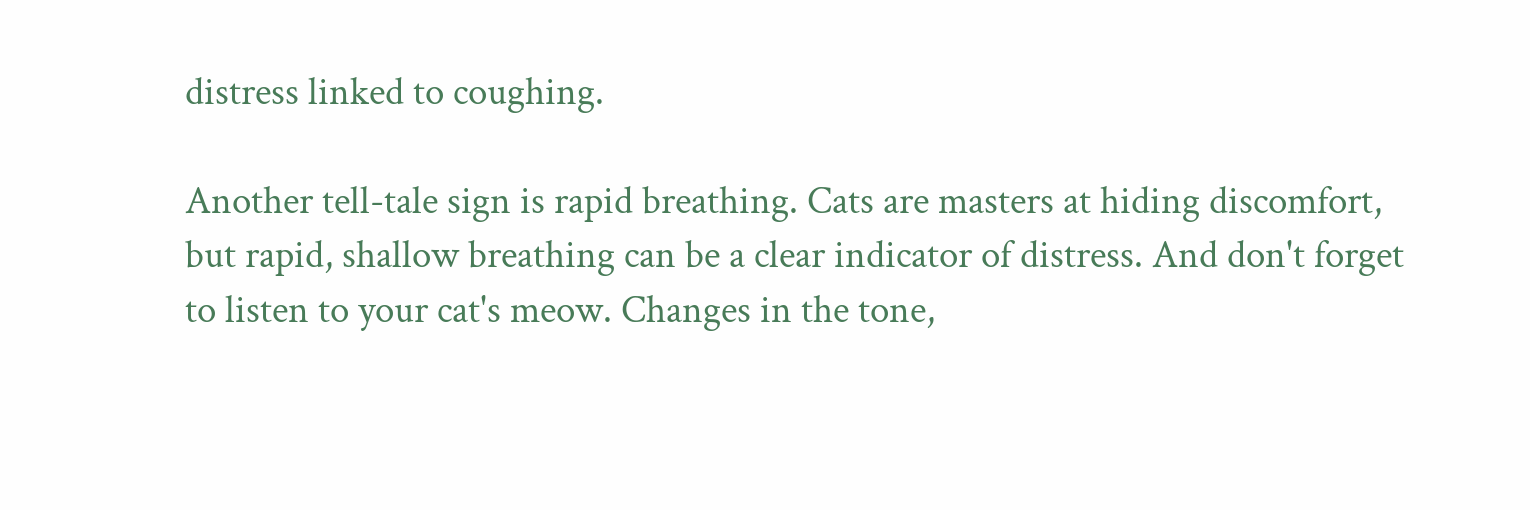distress linked to coughing.

Another tell-tale sign is rapid breathing. Cats are masters at hiding discomfort, but rapid, shallow breathing can be a clear indicator of distress. And don't forget to listen to your cat's meow. Changes in the tone,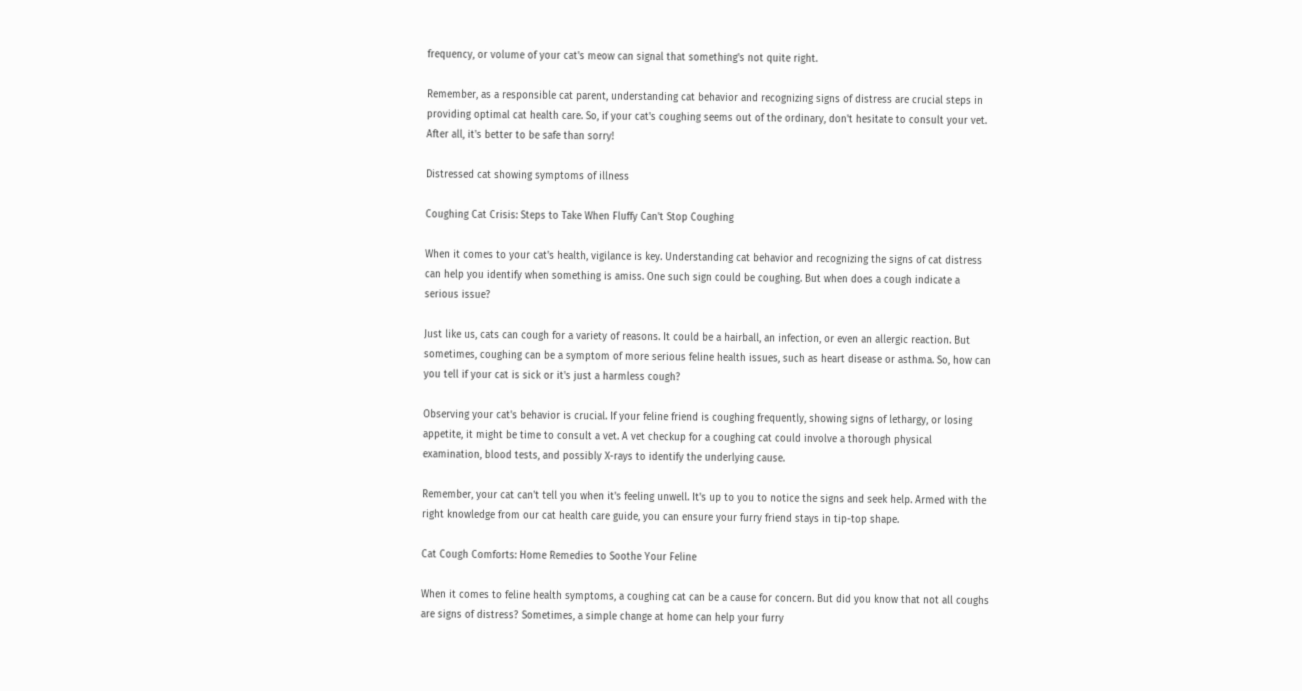frequency, or volume of your cat's meow can signal that something's not quite right.

Remember, as a responsible cat parent, understanding cat behavior and recognizing signs of distress are crucial steps in providing optimal cat health care. So, if your cat's coughing seems out of the ordinary, don't hesitate to consult your vet. After all, it's better to be safe than sorry!

Distressed cat showing symptoms of illness

Coughing Cat Crisis: Steps to Take When Fluffy Can't Stop Coughing

When it comes to your cat's health, vigilance is key. Understanding cat behavior and recognizing the signs of cat distress can help you identify when something is amiss. One such sign could be coughing. But when does a cough indicate a serious issue?

Just like us, cats can cough for a variety of reasons. It could be a hairball, an infection, or even an allergic reaction. But sometimes, coughing can be a symptom of more serious feline health issues, such as heart disease or asthma. So, how can you tell if your cat is sick or it's just a harmless cough?

Observing your cat's behavior is crucial. If your feline friend is coughing frequently, showing signs of lethargy, or losing appetite, it might be time to consult a vet. A vet checkup for a coughing cat could involve a thorough physical examination, blood tests, and possibly X-rays to identify the underlying cause.

Remember, your cat can't tell you when it's feeling unwell. It's up to you to notice the signs and seek help. Armed with the right knowledge from our cat health care guide, you can ensure your furry friend stays in tip-top shape.

Cat Cough Comforts: Home Remedies to Soothe Your Feline

When it comes to feline health symptoms, a coughing cat can be a cause for concern. But did you know that not all coughs are signs of distress? Sometimes, a simple change at home can help your furry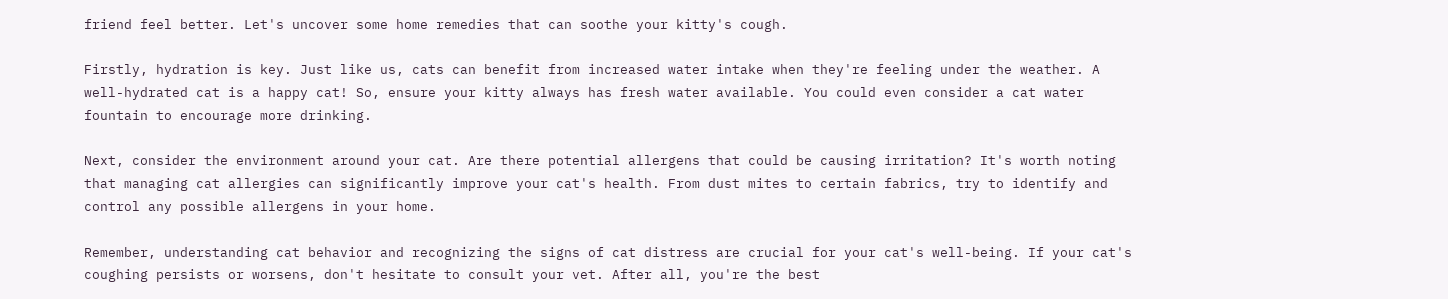friend feel better. Let's uncover some home remedies that can soothe your kitty's cough.

Firstly, hydration is key. Just like us, cats can benefit from increased water intake when they're feeling under the weather. A well-hydrated cat is a happy cat! So, ensure your kitty always has fresh water available. You could even consider a cat water fountain to encourage more drinking.

Next, consider the environment around your cat. Are there potential allergens that could be causing irritation? It's worth noting that managing cat allergies can significantly improve your cat's health. From dust mites to certain fabrics, try to identify and control any possible allergens in your home.

Remember, understanding cat behavior and recognizing the signs of cat distress are crucial for your cat's well-being. If your cat's coughing persists or worsens, don't hesitate to consult your vet. After all, you're the best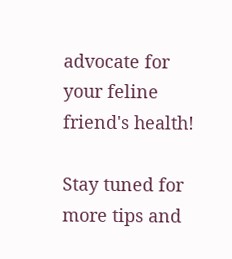advocate for your feline friend's health!

Stay tuned for more tips and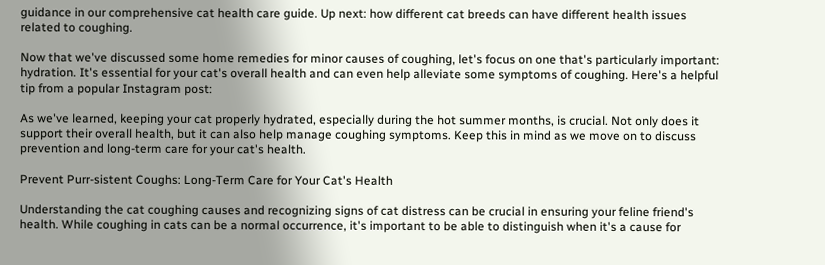guidance in our comprehensive cat health care guide. Up next: how different cat breeds can have different health issues related to coughing.

Now that we've discussed some home remedies for minor causes of coughing, let's focus on one that's particularly important: hydration. It's essential for your cat's overall health and can even help alleviate some symptoms of coughing. Here's a helpful tip from a popular Instagram post:

As we've learned, keeping your cat properly hydrated, especially during the hot summer months, is crucial. Not only does it support their overall health, but it can also help manage coughing symptoms. Keep this in mind as we move on to discuss prevention and long-term care for your cat's health.

Prevent Purr-sistent Coughs: Long-Term Care for Your Cat's Health

Understanding the cat coughing causes and recognizing signs of cat distress can be crucial in ensuring your feline friend's health. While coughing in cats can be a normal occurrence, it's important to be able to distinguish when it's a cause for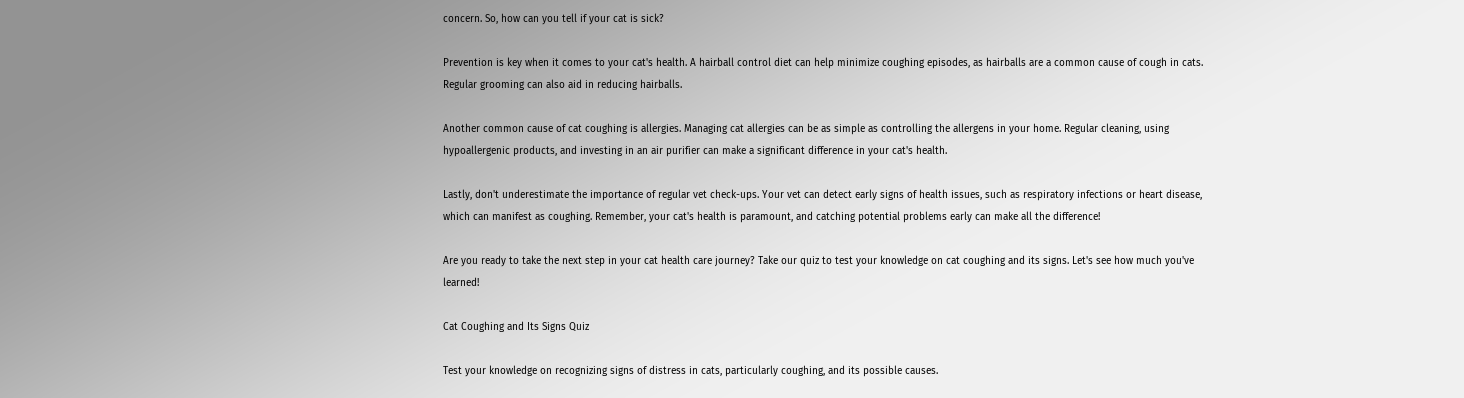concern. So, how can you tell if your cat is sick?

Prevention is key when it comes to your cat's health. A hairball control diet can help minimize coughing episodes, as hairballs are a common cause of cough in cats. Regular grooming can also aid in reducing hairballs.

Another common cause of cat coughing is allergies. Managing cat allergies can be as simple as controlling the allergens in your home. Regular cleaning, using hypoallergenic products, and investing in an air purifier can make a significant difference in your cat's health.

Lastly, don't underestimate the importance of regular vet check-ups. Your vet can detect early signs of health issues, such as respiratory infections or heart disease, which can manifest as coughing. Remember, your cat's health is paramount, and catching potential problems early can make all the difference!

Are you ready to take the next step in your cat health care journey? Take our quiz to test your knowledge on cat coughing and its signs. Let's see how much you've learned!

Cat Coughing and Its Signs Quiz

Test your knowledge on recognizing signs of distress in cats, particularly coughing, and its possible causes.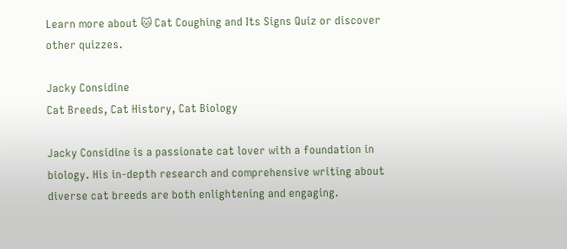Learn more about 🐱 Cat Coughing and Its Signs Quiz or discover other quizzes.

Jacky Considine
Cat Breeds, Cat History, Cat Biology

Jacky Considine is a passionate cat lover with a foundation in biology. His in-depth research and comprehensive writing about diverse cat breeds are both enlightening and engaging.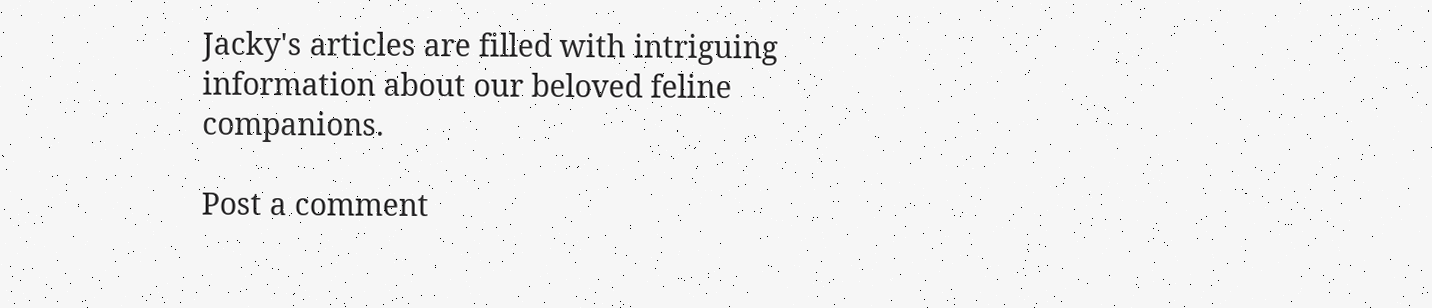Jacky's articles are filled with intriguing information about our beloved feline companions.

Post a comment